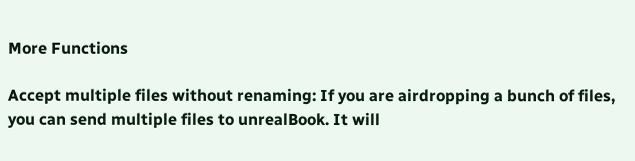More Functions

Accept multiple files without renaming: If you are airdropping a bunch of files, you can send multiple files to unrealBook. It will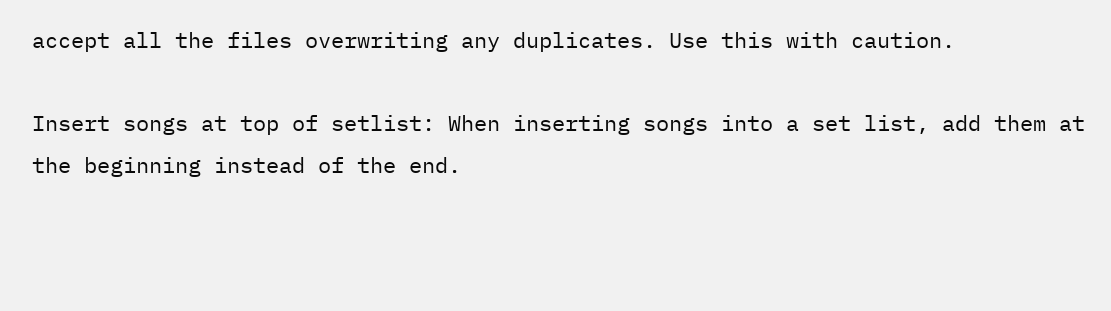accept all the files overwriting any duplicates. Use this with caution.

Insert songs at top of setlist: When inserting songs into a set list, add them at the beginning instead of the end.